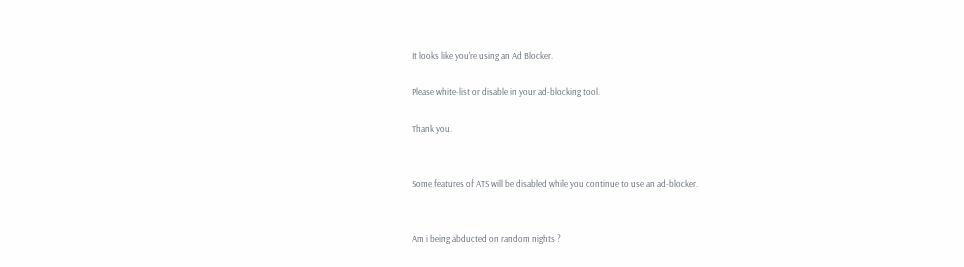It looks like you're using an Ad Blocker.

Please white-list or disable in your ad-blocking tool.

Thank you.


Some features of ATS will be disabled while you continue to use an ad-blocker.


Am i being abducted on random nights ?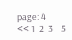page: 4
<< 1  2  3    5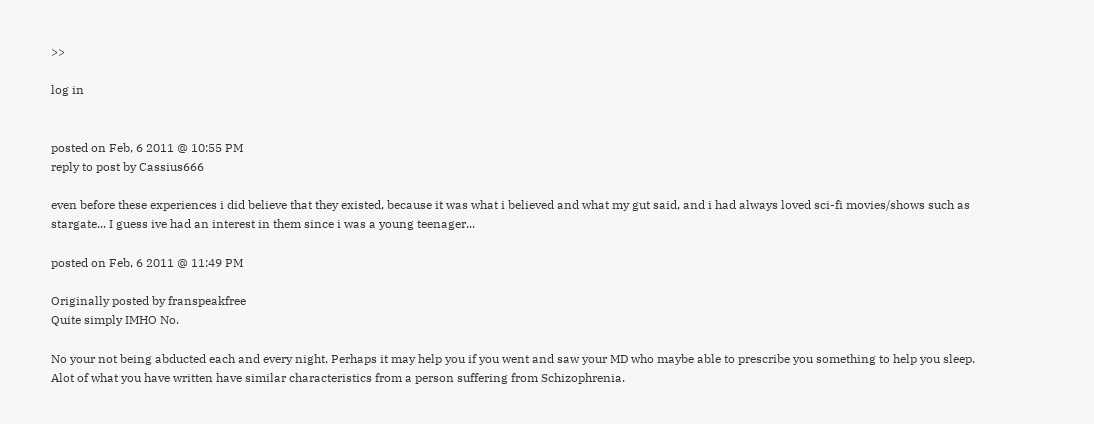>>

log in


posted on Feb, 6 2011 @ 10:55 PM
reply to post by Cassius666

even before these experiences i did believe that they existed, because it was what i believed and what my gut said, and i had always loved sci-fi movies/shows such as stargate... I guess ive had an interest in them since i was a young teenager...

posted on Feb, 6 2011 @ 11:49 PM

Originally posted by franspeakfree
Quite simply IMHO No.

No your not being abducted each and every night. Perhaps it may help you if you went and saw your MD who maybe able to prescribe you something to help you sleep. Alot of what you have written have similar characteristics from a person suffering from Schizophrenia.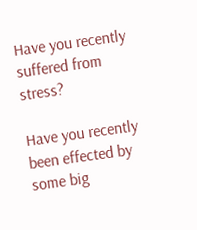Have you recently suffered from stress?

Have you recently been effected by some big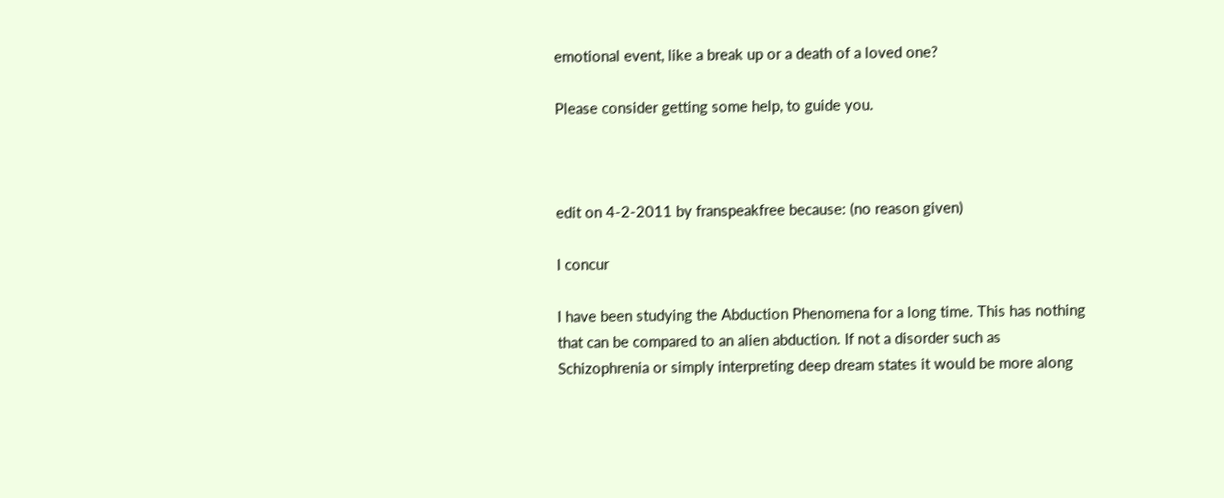emotional event, like a break up or a death of a loved one?

Please consider getting some help, to guide you.



edit on 4-2-2011 by franspeakfree because: (no reason given)

I concur

I have been studying the Abduction Phenomena for a long time. This has nothing that can be compared to an alien abduction. If not a disorder such as Schizophrenia or simply interpreting deep dream states it would be more along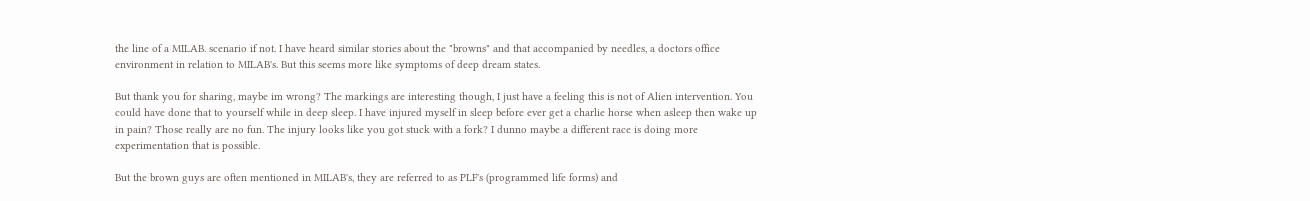the line of a MILAB. scenario if not. I have heard similar stories about the "browns" and that accompanied by needles, a doctors office environment in relation to MILAB's. But this seems more like symptoms of deep dream states.

But thank you for sharing, maybe im wrong? The markings are interesting though, I just have a feeling this is not of Alien intervention. You could have done that to yourself while in deep sleep. I have injured myself in sleep before ever get a charlie horse when asleep then wake up in pain? Those really are no fun. The injury looks like you got stuck with a fork? I dunno maybe a different race is doing more experimentation that is possible.

But the brown guys are often mentioned in MILAB's, they are referred to as PLF's (programmed life forms) and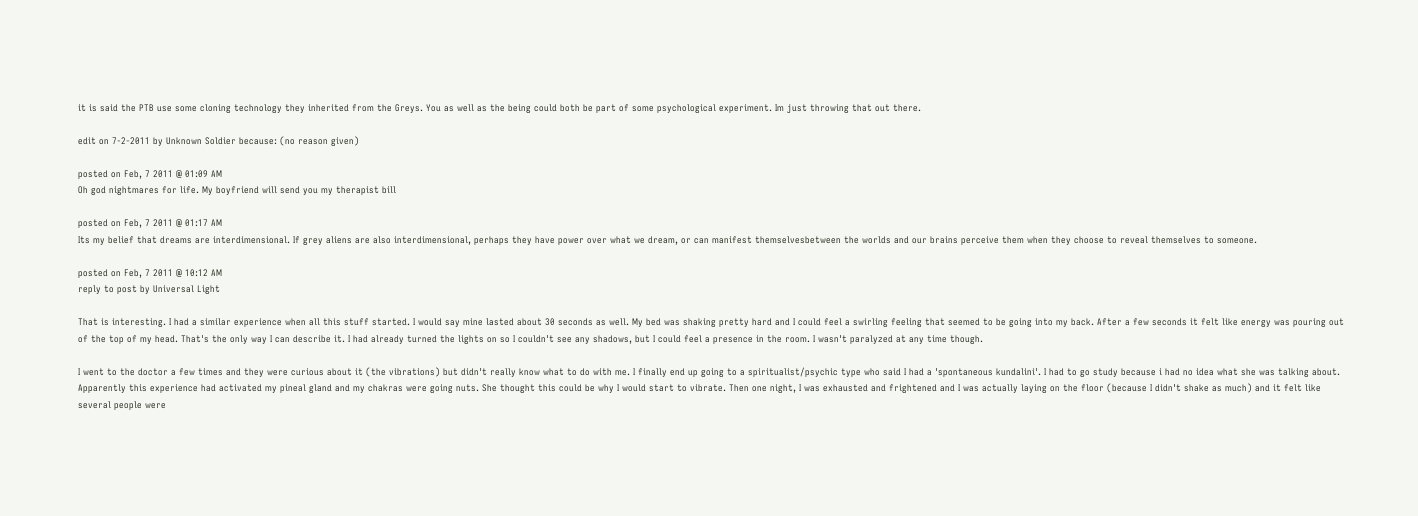it is said the PTB use some cloning technology they inherited from the Greys. You as well as the being could both be part of some psychological experiment. Im just throwing that out there.

edit on 7-2-2011 by Unknown Soldier because: (no reason given)

posted on Feb, 7 2011 @ 01:09 AM
Oh god nightmares for life. My boyfriend will send you my therapist bill

posted on Feb, 7 2011 @ 01:17 AM
Its my belief that dreams are interdimensional. If grey aliens are also interdimensional, perhaps they have power over what we dream, or can manifest themselvesbetween the worlds and our brains perceive them when they choose to reveal themselves to someone.

posted on Feb, 7 2011 @ 10:12 AM
reply to post by Universal Light

That is interesting. I had a similar experience when all this stuff started. I would say mine lasted about 30 seconds as well. My bed was shaking pretty hard and I could feel a swirling feeling that seemed to be going into my back. After a few seconds it felt like energy was pouring out of the top of my head. That's the only way I can describe it. I had already turned the lights on so I couldn't see any shadows, but I could feel a presence in the room. I wasn't paralyzed at any time though.

I went to the doctor a few times and they were curious about it (the vibrations) but didn't really know what to do with me. I finally end up going to a spiritualist/psychic type who said I had a 'spontaneous kundalini'. I had to go study because i had no idea what she was talking about. Apparently this experience had activated my pineal gland and my chakras were going nuts. She thought this could be why I would start to vibrate. Then one night, I was exhausted and frightened and I was actually laying on the floor (because I didn't shake as much) and it felt like several people were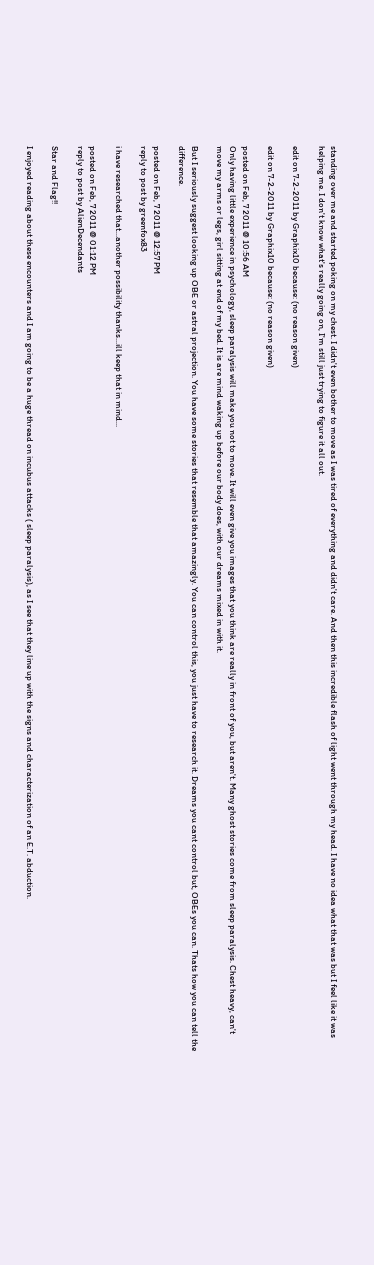standing over me and started poking on my chest. I didn't even bother to move as I was tired of everything and didn't care. And then this incredible flash of light went through my head. I have no idea what that was but I feel like it was helping me. I don't know what's really going on, I'm still just trying to figure it all out.

edit on 7-2-2011 by Graphix10 because: (no reason given)

edit on 7-2-2011 by Graphix10 because: (no reason given)

posted on Feb, 7 2011 @ 10:56 AM
Only having little experience in psychology, sleep paralysis will make you not to move. It will even give you images that you think are really in front of you, but aren't. Many ghost stories come from sleep paralysis. Chest heavy, can't move my arms or legs, girl sitting at end of my bed. It is are mind waking up before our body does, with our dreams mixed in with it.

But I seriously suggest looking up OBE or astral projection. You have some stories that resemble that amazingly. You can control this, you just have to research it. Dreams you cant control but, OBEs you can. Thats how you can tell the difference.

posted on Feb, 7 2011 @ 12:57 PM
reply to post by greenfox83

i have researched that...another possibility thanks...ill keep that in mind...

posted on Feb, 7 2011 @ 01:12 PM
reply to post by AlienDecendants

Star and Flag!!

I enjoyed reading about these encounters and I am going to be a huge thread on incubus attacks ( sleep paralysis), as I see that they line up with the signs and characterization of an E.T. abduction.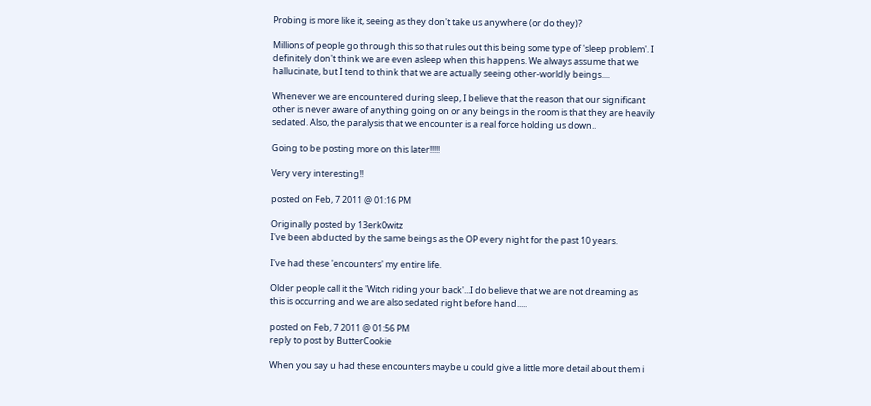Probing is more like it, seeing as they don't take us anywhere (or do they)?

Millions of people go through this so that rules out this being some type of 'sleep problem'. I definitely don't think we are even asleep when this happens. We always assume that we hallucinate, but I tend to think that we are actually seeing other-worldly beings....

Whenever we are encountered during sleep, I believe that the reason that our significant other is never aware of anything going on or any beings in the room is that they are heavily sedated. Also, the paralysis that we encounter is a real force holding us down..

Going to be posting more on this later!!!!!

Very very interesting!!

posted on Feb, 7 2011 @ 01:16 PM

Originally posted by 13erk0witz
I've been abducted by the same beings as the OP every night for the past 10 years.

I've had these 'encounters' my entire life.

Older people call it the 'Witch riding your back'...I do believe that we are not dreaming as this is occurring and we are also sedated right before hand.....

posted on Feb, 7 2011 @ 01:56 PM
reply to post by ButterCookie

When you say u had these encounters maybe u could give a little more detail about them i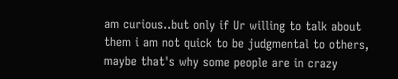am curious..but only if Ur willing to talk about them i am not quick to be judgmental to others, maybe that's why some people are in crazy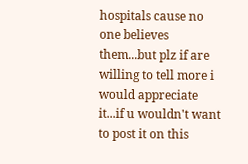hospitals cause no one believes them...but plz if are willing to tell more i would appreciate it...if u wouldn't want to post it on this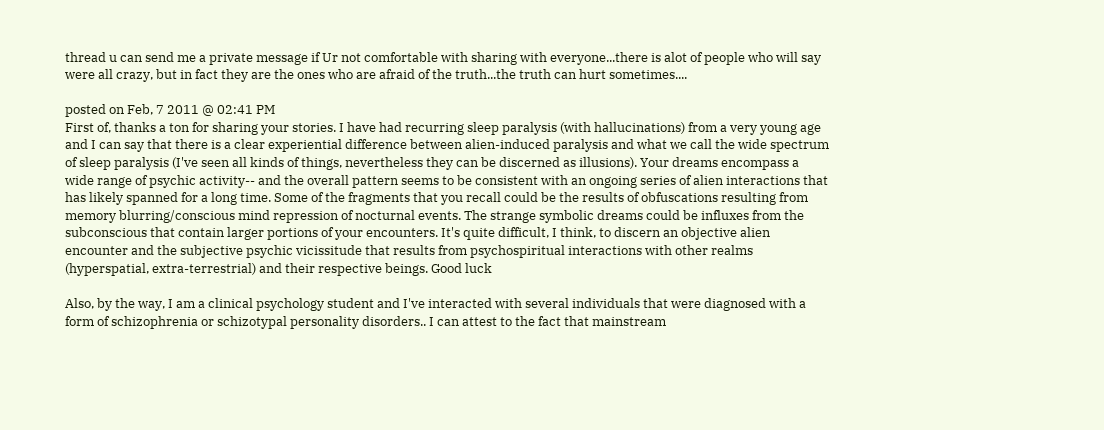thread u can send me a private message if Ur not comfortable with sharing with everyone...there is alot of people who will say were all crazy, but in fact they are the ones who are afraid of the truth...the truth can hurt sometimes....

posted on Feb, 7 2011 @ 02:41 PM
First of, thanks a ton for sharing your stories. I have had recurring sleep paralysis (with hallucinations) from a very young age and I can say that there is a clear experiential difference between alien-induced paralysis and what we call the wide spectrum of sleep paralysis (I've seen all kinds of things, nevertheless they can be discerned as illusions). Your dreams encompass a wide range of psychic activity-- and the overall pattern seems to be consistent with an ongoing series of alien interactions that has likely spanned for a long time. Some of the fragments that you recall could be the results of obfuscations resulting from memory blurring/conscious mind repression of nocturnal events. The strange symbolic dreams could be influxes from the subconscious that contain larger portions of your encounters. It's quite difficult, I think, to discern an objective alien encounter and the subjective psychic vicissitude that results from psychospiritual interactions with other realms (hyperspatial, extra-terrestrial) and their respective beings. Good luck

Also, by the way, I am a clinical psychology student and I've interacted with several individuals that were diagnosed with a form of schizophrenia or schizotypal personality disorders.. I can attest to the fact that mainstream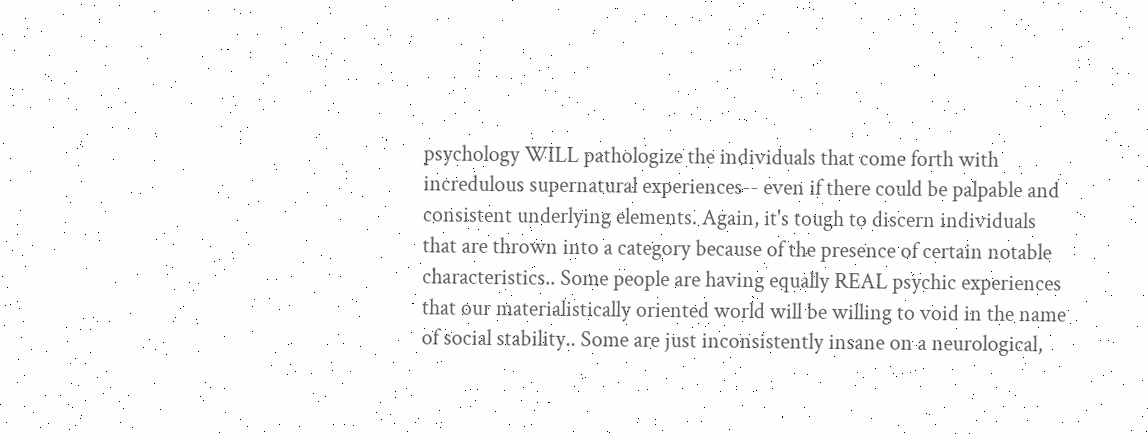psychology WILL pathologize the individuals that come forth with incredulous supernatural experiences-- even if there could be palpable and consistent underlying elements. Again, it's tough to discern individuals that are thrown into a category because of the presence of certain notable characteristics.. Some people are having equally REAL psychic experiences that our materialistically oriented world will be willing to void in the name of social stability.. Some are just inconsistently insane on a neurological,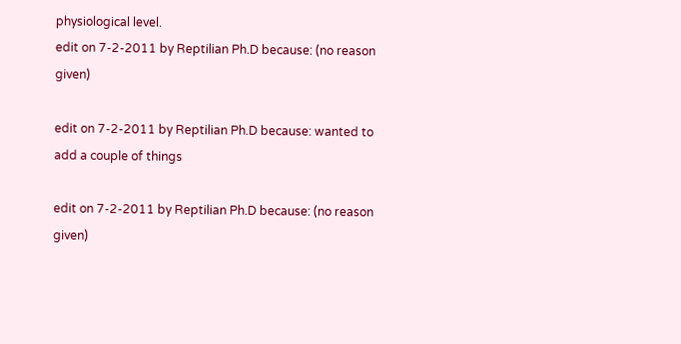physiological level.
edit on 7-2-2011 by Reptilian Ph.D because: (no reason given)

edit on 7-2-2011 by Reptilian Ph.D because: wanted to add a couple of things

edit on 7-2-2011 by Reptilian Ph.D because: (no reason given)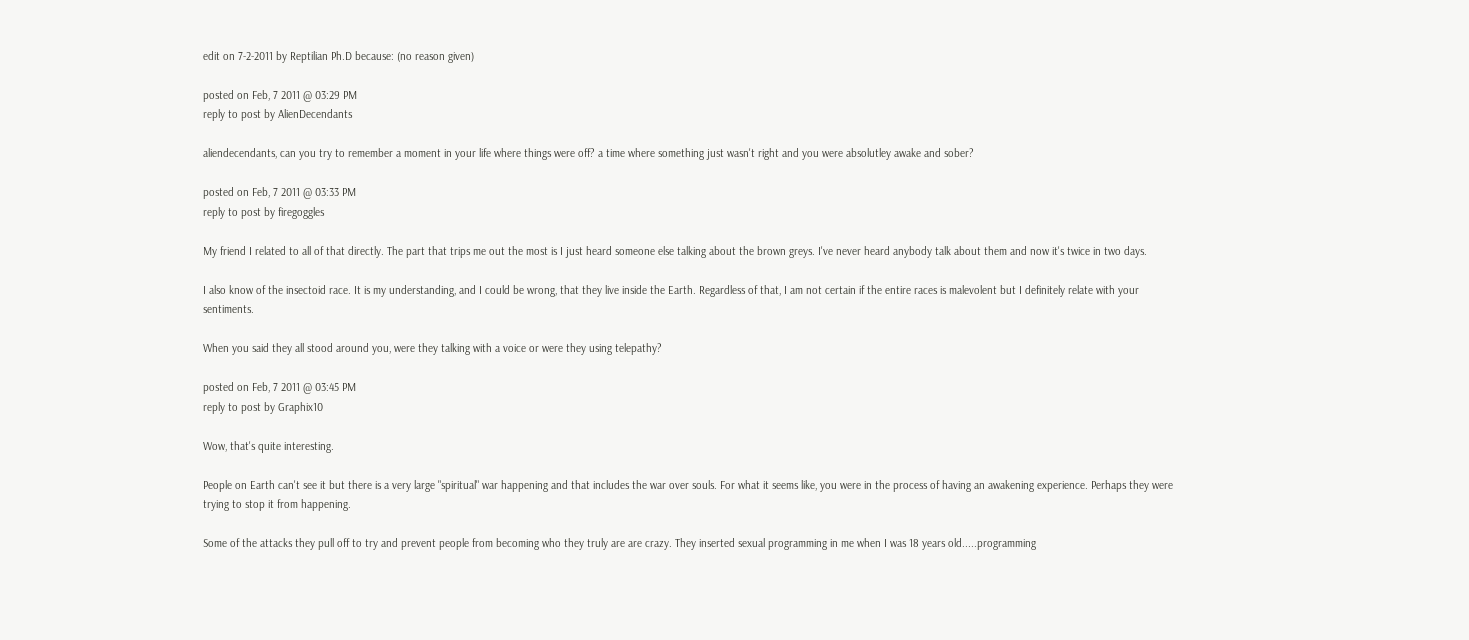edit on 7-2-2011 by Reptilian Ph.D because: (no reason given)

posted on Feb, 7 2011 @ 03:29 PM
reply to post by AlienDecendants

aliendecendants, can you try to remember a moment in your life where things were off? a time where something just wasn't right and you were absolutley awake and sober?

posted on Feb, 7 2011 @ 03:33 PM
reply to post by firegoggles

My friend I related to all of that directly. The part that trips me out the most is I just heard someone else talking about the brown greys. I've never heard anybody talk about them and now it's twice in two days.

I also know of the insectoid race. It is my understanding, and I could be wrong, that they live inside the Earth. Regardless of that, I am not certain if the entire races is malevolent but I definitely relate with your sentiments.

When you said they all stood around you, were they talking with a voice or were they using telepathy?

posted on Feb, 7 2011 @ 03:45 PM
reply to post by Graphix10

Wow, that's quite interesting.

People on Earth can't see it but there is a very large "spiritual" war happening and that includes the war over souls. For what it seems like, you were in the process of having an awakening experience. Perhaps they were trying to stop it from happening.

Some of the attacks they pull off to try and prevent people from becoming who they truly are are crazy. They inserted sexual programming in me when I was 18 years old.....programming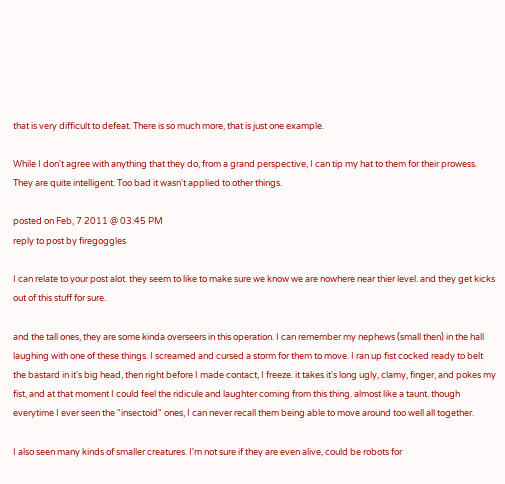that is very difficult to defeat. There is so much more, that is just one example.

While I don't agree with anything that they do, from a grand perspective, I can tip my hat to them for their prowess. They are quite intelligent. Too bad it wasn't applied to other things.

posted on Feb, 7 2011 @ 03:45 PM
reply to post by firegoggles

I can relate to your post alot. they seem to like to make sure we know we are nowhere near thier level. and they get kicks out of this stuff for sure.

and the tall ones, they are some kinda overseers in this operation. I can remember my nephews (small then) in the hall laughing with one of these things. I screamed and cursed a storm for them to move. I ran up fist cocked ready to belt the bastard in it's big head, then right before I made contact, I freeze. it takes it's long ugly, clamy, finger, and pokes my fist, and at that moment I could feel the ridicule and laughter coming from this thing. almost like a taunt. though everytime I ever seen the "insectoid" ones, I can never recall them being able to move around too well all together.

I also seen many kinds of smaller creatures. I'm not sure if they are even alive, could be robots for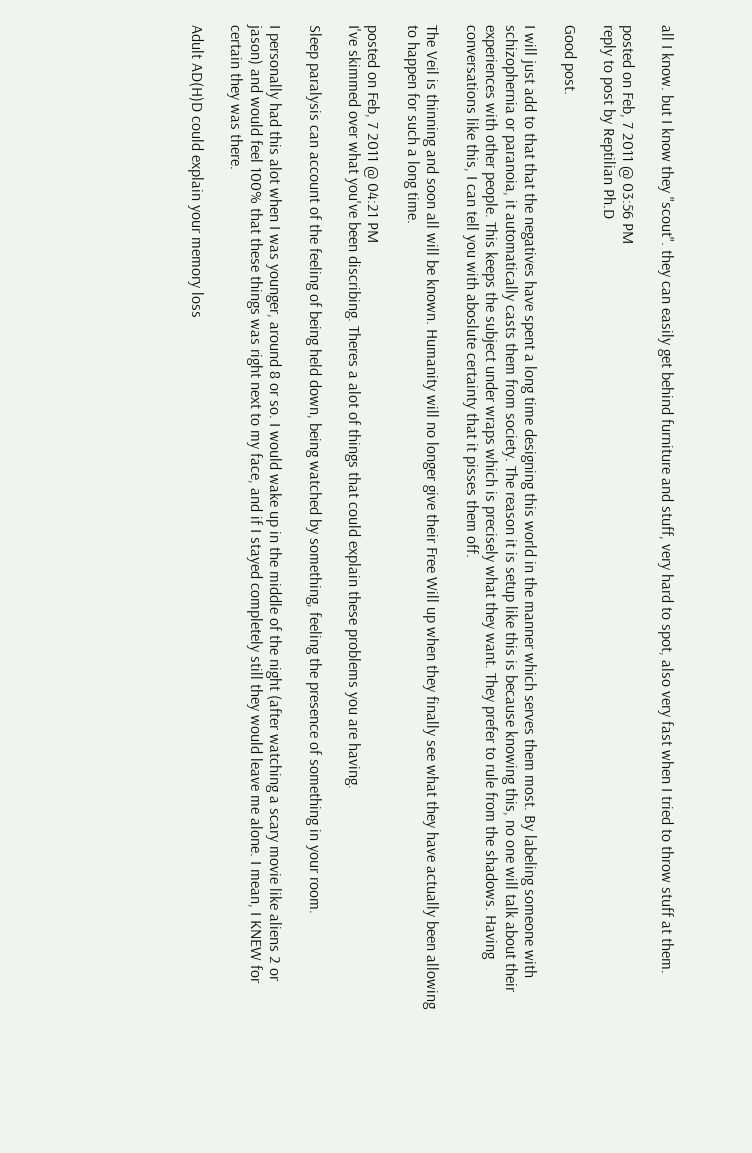all I know. but I know they "scout". they can easily get behind furniture and stuff, very hard to spot, also very fast when I tried to throw stuff at them.

posted on Feb, 7 2011 @ 03:56 PM
reply to post by Reptilian Ph.D

Good post.

I will just add to that that the negatives have spent a long time designing this world in the manner which serves them most. By labeling someone with schizophernia or paranoia, it automatically casts them from society. The reason it is setup like this is because knowing this, no one will talk about their experiences with other people. This keeps the subject under wraps which is precisely what they want. They prefer to rule from the shadows. Having conversations like this, I can tell you with aboslute certainty that it pisses them off.

The Veil is thinning and soon all will be known. Humanity will no longer give their Free Will up when they finally see what they have actually been allowing to happen for such a long time.

posted on Feb, 7 2011 @ 04:21 PM
I've skimmed over what you've been discribing. Theres a alot of things that could explain these problems you are having.

Sleep paralysis can account of the feeling of being held down, being watched by something, feeling the presence of something in your room.

I personally had this alot when I was younger, around 8 or so. I would wake up in the middle of the night (after watching a scary movie like aliens 2 or jason) and would feel 100% that these things was right next to my face, and if I stayed completely still they would leave me alone. I mean, I KNEW for certain they was there.

Adult AD(H)D could explain your memory loss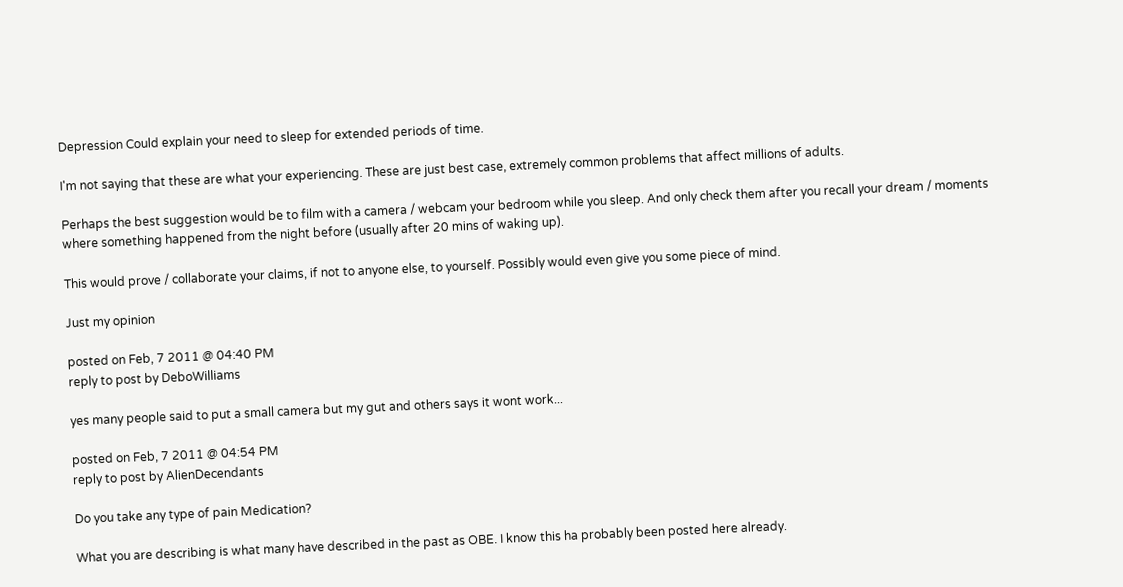Depression Could explain your need to sleep for extended periods of time.

I'm not saying that these are what your experiencing. These are just best case, extremely common problems that affect millions of adults.

Perhaps the best suggestion would be to film with a camera / webcam your bedroom while you sleep. And only check them after you recall your dream / moments where something happened from the night before (usually after 20 mins of waking up).

This would prove / collaborate your claims, if not to anyone else, to yourself. Possibly would even give you some piece of mind.

Just my opinion

posted on Feb, 7 2011 @ 04:40 PM
reply to post by DeboWilliams

yes many people said to put a small camera but my gut and others says it wont work...

posted on Feb, 7 2011 @ 04:54 PM
reply to post by AlienDecendants

Do you take any type of pain Medication?

What you are describing is what many have described in the past as OBE. I know this ha probably been posted here already.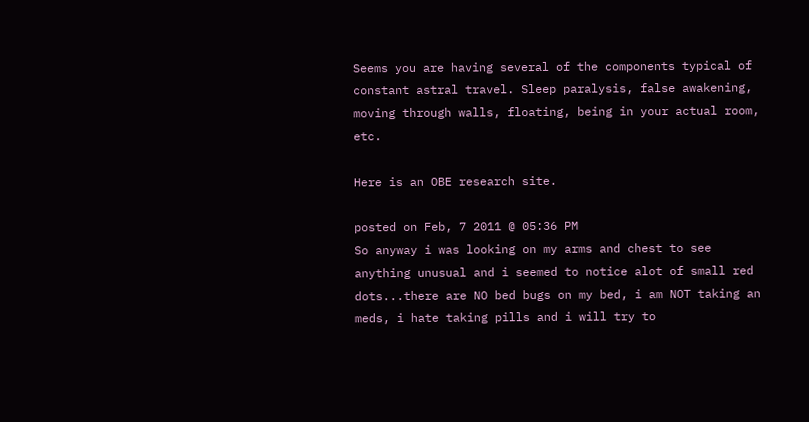Seems you are having several of the components typical of constant astral travel. Sleep paralysis, false awakening, moving through walls, floating, being in your actual room, etc.

Here is an OBE research site.

posted on Feb, 7 2011 @ 05:36 PM
So anyway i was looking on my arms and chest to see anything unusual and i seemed to notice alot of small red dots...there are NO bed bugs on my bed, i am NOT taking an meds, i hate taking pills and i will try to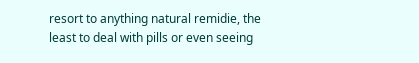resort to anything natural remidie, the least to deal with pills or even seeing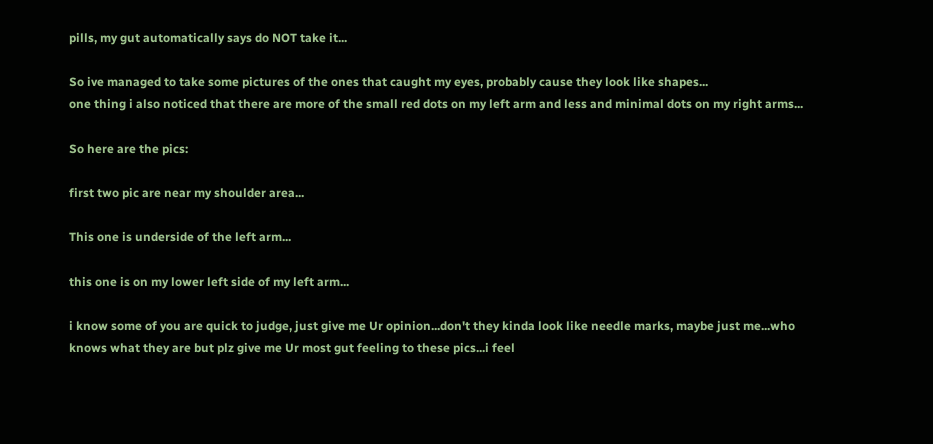pills, my gut automatically says do NOT take it...

So ive managed to take some pictures of the ones that caught my eyes, probably cause they look like shapes...
one thing i also noticed that there are more of the small red dots on my left arm and less and minimal dots on my right arms...

So here are the pics:

first two pic are near my shoulder area...

This one is underside of the left arm...

this one is on my lower left side of my left arm...

i know some of you are quick to judge, just give me Ur opinion...don't they kinda look like needle marks, maybe just me...who knows what they are but plz give me Ur most gut feeling to these pics...i feel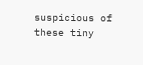suspicious of these tiny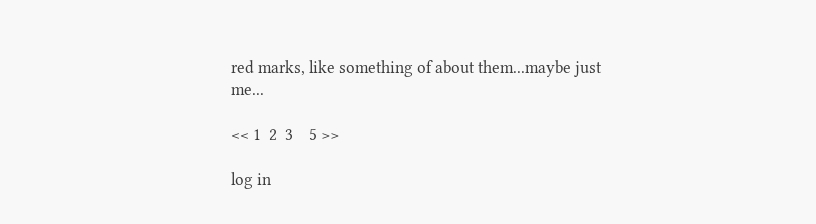red marks, like something of about them...maybe just me...

<< 1  2  3    5 >>

log in